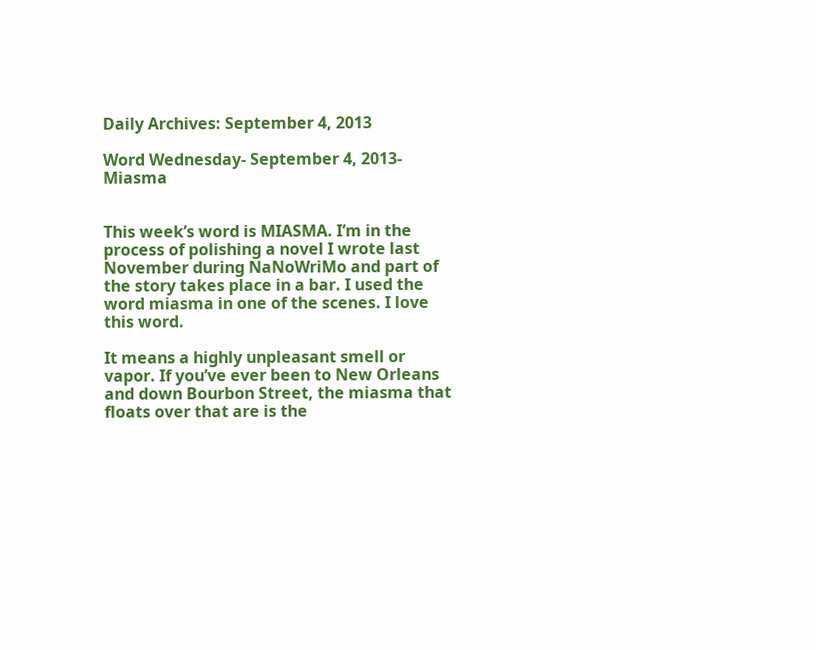Daily Archives: September 4, 2013

Word Wednesday- September 4, 2013-Miasma


This week’s word is MIASMA. I’m in the process of polishing a novel I wrote last November during NaNoWriMo and part of the story takes place in a bar. I used the word miasma in one of the scenes. I love this word.

It means a highly unpleasant smell or vapor. If you’ve ever been to New Orleans and down Bourbon Street, the miasma that floats over that are is the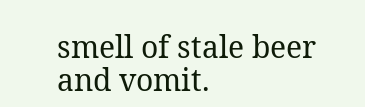smell of stale beer and vomit.